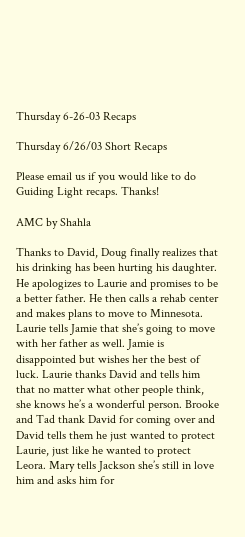Thursday 6-26-03 Recaps

Thursday 6/26/03 Short Recaps

Please email us if you would like to do Guiding Light recaps. Thanks!

AMC by Shahla

Thanks to David, Doug finally realizes that his drinking has been hurting his daughter. He apologizes to Laurie and promises to be a better father. He then calls a rehab center and makes plans to move to Minnesota. Laurie tells Jamie that she’s going to move with her father as well. Jamie is disappointed but wishes her the best of luck. Laurie thanks David and tells him that no matter what other people think, she knows he’s a wonderful person. Brooke and Tad thank David for coming over and David tells them he just wanted to protect Laurie, just like he wanted to protect Leora. Mary tells Jackson she’s still in love him and asks him for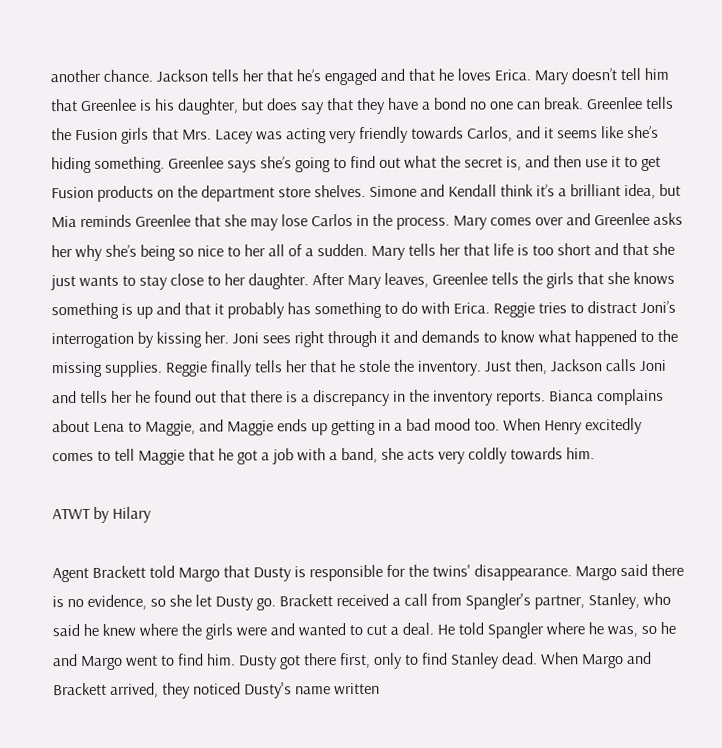another chance. Jackson tells her that he’s engaged and that he loves Erica. Mary doesn’t tell him that Greenlee is his daughter, but does say that they have a bond no one can break. Greenlee tells the Fusion girls that Mrs. Lacey was acting very friendly towards Carlos, and it seems like she’s hiding something. Greenlee says she’s going to find out what the secret is, and then use it to get Fusion products on the department store shelves. Simone and Kendall think it’s a brilliant idea, but Mia reminds Greenlee that she may lose Carlos in the process. Mary comes over and Greenlee asks her why she’s being so nice to her all of a sudden. Mary tells her that life is too short and that she just wants to stay close to her daughter. After Mary leaves, Greenlee tells the girls that she knows something is up and that it probably has something to do with Erica. Reggie tries to distract Joni’s interrogation by kissing her. Joni sees right through it and demands to know what happened to the missing supplies. Reggie finally tells her that he stole the inventory. Just then, Jackson calls Joni and tells her he found out that there is a discrepancy in the inventory reports. Bianca complains about Lena to Maggie, and Maggie ends up getting in a bad mood too. When Henry excitedly comes to tell Maggie that he got a job with a band, she acts very coldly towards him.

ATWT by Hilary

Agent Brackett told Margo that Dusty is responsible for the twins' disappearance. Margo said there is no evidence, so she let Dusty go. Brackett received a call from Spangler's partner, Stanley, who said he knew where the girls were and wanted to cut a deal. He told Spangler where he was, so he and Margo went to find him. Dusty got there first, only to find Stanley dead. When Margo and Brackett arrived, they noticed Dusty's name written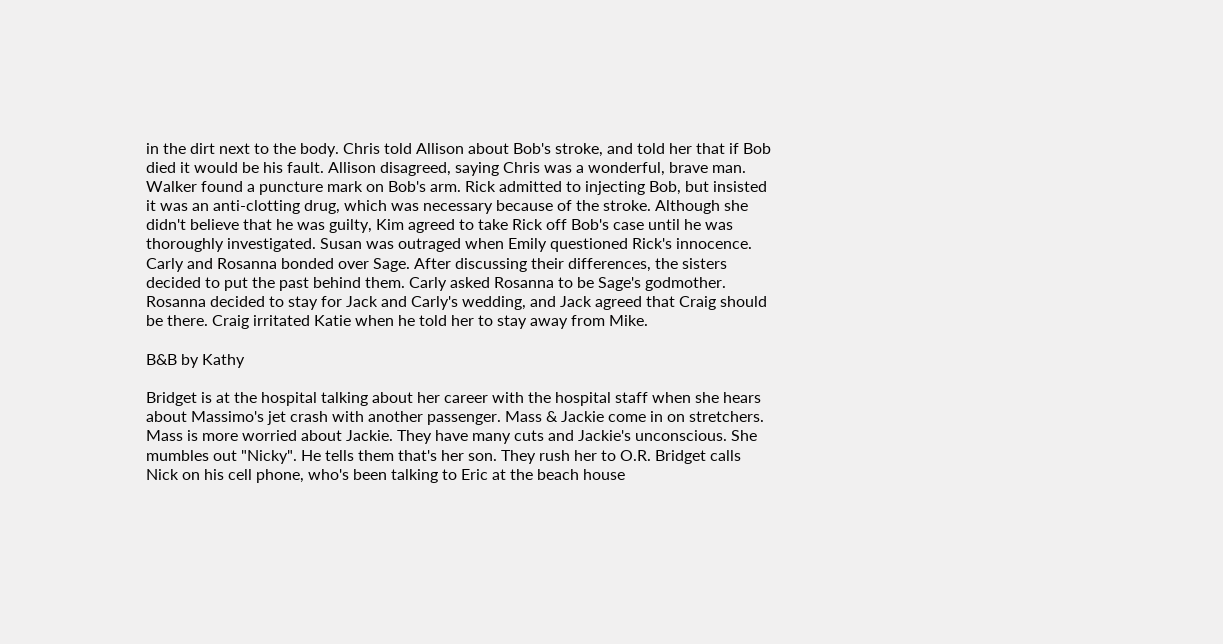in the dirt next to the body. Chris told Allison about Bob's stroke, and told her that if Bob died it would be his fault. Allison disagreed, saying Chris was a wonderful, brave man. Walker found a puncture mark on Bob's arm. Rick admitted to injecting Bob, but insisted it was an anti-clotting drug, which was necessary because of the stroke. Although she didn't believe that he was guilty, Kim agreed to take Rick off Bob's case until he was thoroughly investigated. Susan was outraged when Emily questioned Rick's innocence. Carly and Rosanna bonded over Sage. After discussing their differences, the sisters decided to put the past behind them. Carly asked Rosanna to be Sage's godmother. Rosanna decided to stay for Jack and Carly's wedding, and Jack agreed that Craig should be there. Craig irritated Katie when he told her to stay away from Mike.

B&B by Kathy

Bridget is at the hospital talking about her career with the hospital staff when she hears about Massimo's jet crash with another passenger. Mass & Jackie come in on stretchers. Mass is more worried about Jackie. They have many cuts and Jackie's unconscious. She mumbles out "Nicky". He tells them that's her son. They rush her to O.R. Bridget calls Nick on his cell phone, who's been talking to Eric at the beach house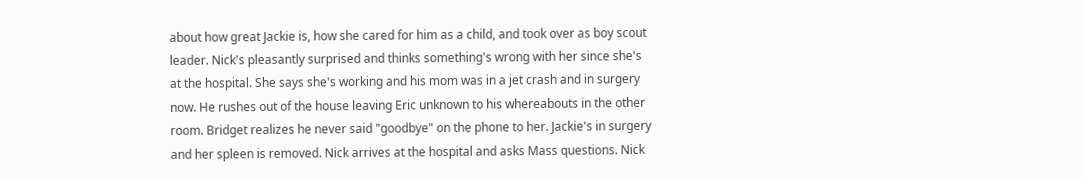about how great Jackie is, how she cared for him as a child, and took over as boy scout leader. Nick's pleasantly surprised and thinks something's wrong with her since she's at the hospital. She says she's working and his mom was in a jet crash and in surgery now. He rushes out of the house leaving Eric unknown to his whereabouts in the other room. Bridget realizes he never said "goodbye" on the phone to her. Jackie's in surgery and her spleen is removed. Nick arrives at the hospital and asks Mass questions. Nick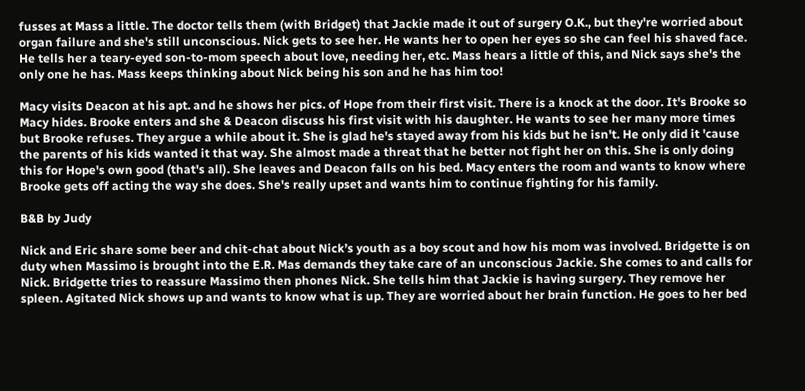fusses at Mass a little. The doctor tells them (with Bridget) that Jackie made it out of surgery O.K., but they're worried about organ failure and she's still unconscious. Nick gets to see her. He wants her to open her eyes so she can feel his shaved face. He tells her a teary-eyed son-to-mom speech about love, needing her, etc. Mass hears a little of this, and Nick says she's the only one he has. Mass keeps thinking about Nick being his son and he has him too!

Macy visits Deacon at his apt. and he shows her pics. of Hope from their first visit. There is a knock at the door. It's Brooke so Macy hides. Brooke enters and she & Deacon discuss his first visit with his daughter. He wants to see her many more times but Brooke refuses. They argue a while about it. She is glad he's stayed away from his kids but he isn't. He only did it 'cause the parents of his kids wanted it that way. She almost made a threat that he better not fight her on this. She is only doing this for Hope's own good (that's all). She leaves and Deacon falls on his bed. Macy enters the room and wants to know where Brooke gets off acting the way she does. She's really upset and wants him to continue fighting for his family.

B&B by Judy

Nick and Eric share some beer and chit-chat about Nick’s youth as a boy scout and how his mom was involved. Bridgette is on duty when Massimo is brought into the E.R. Mas demands they take care of an unconscious Jackie. She comes to and calls for Nick. Bridgette tries to reassure Massimo then phones Nick. She tells him that Jackie is having surgery. They remove her spleen. Agitated Nick shows up and wants to know what is up. They are worried about her brain function. He goes to her bed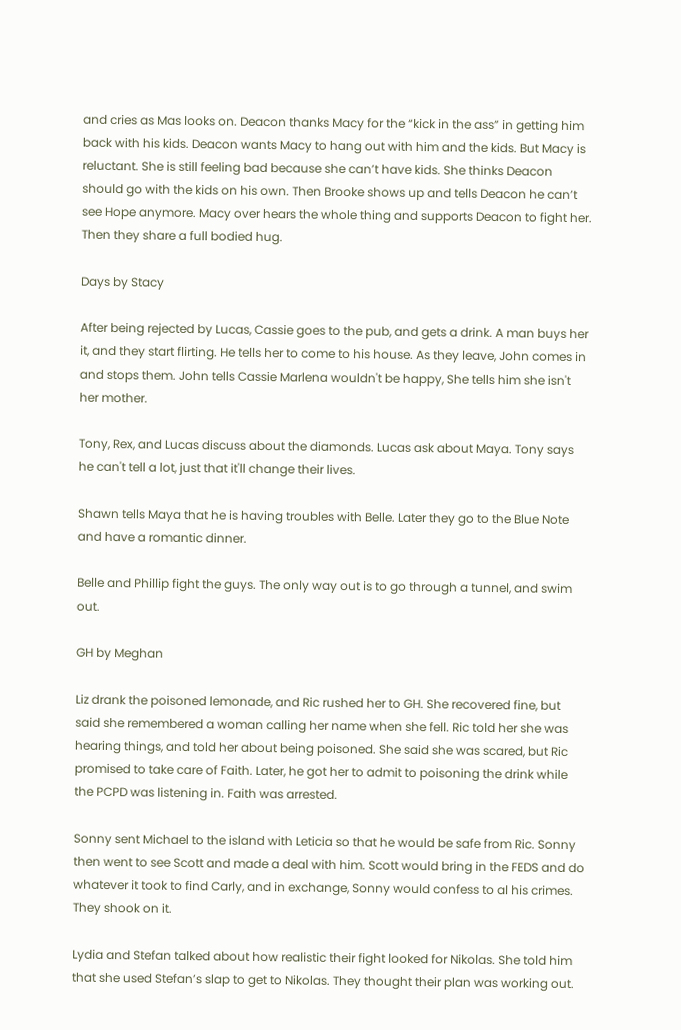and cries as Mas looks on. Deacon thanks Macy for the “kick in the ass” in getting him back with his kids. Deacon wants Macy to hang out with him and the kids. But Macy is reluctant. She is still feeling bad because she can’t have kids. She thinks Deacon should go with the kids on his own. Then Brooke shows up and tells Deacon he can’t see Hope anymore. Macy over hears the whole thing and supports Deacon to fight her. Then they share a full bodied hug.

Days by Stacy

After being rejected by Lucas, Cassie goes to the pub, and gets a drink. A man buys her it, and they start flirting. He tells her to come to his house. As they leave, John comes in and stops them. John tells Cassie Marlena wouldn't be happy, She tells him she isn't her mother.

Tony, Rex, and Lucas discuss about the diamonds. Lucas ask about Maya. Tony says he can't tell a lot, just that it'll change their lives.

Shawn tells Maya that he is having troubles with Belle. Later they go to the Blue Note and have a romantic dinner.

Belle and Phillip fight the guys. The only way out is to go through a tunnel, and swim out.

GH by Meghan

Liz drank the poisoned lemonade, and Ric rushed her to GH. She recovered fine, but said she remembered a woman calling her name when she fell. Ric told her she was hearing things, and told her about being poisoned. She said she was scared, but Ric promised to take care of Faith. Later, he got her to admit to poisoning the drink while the PCPD was listening in. Faith was arrested.

Sonny sent Michael to the island with Leticia so that he would be safe from Ric. Sonny then went to see Scott and made a deal with him. Scott would bring in the FEDS and do whatever it took to find Carly, and in exchange, Sonny would confess to al his crimes. They shook on it.

Lydia and Stefan talked about how realistic their fight looked for Nikolas. She told him that she used Stefan’s slap to get to Nikolas. They thought their plan was working out.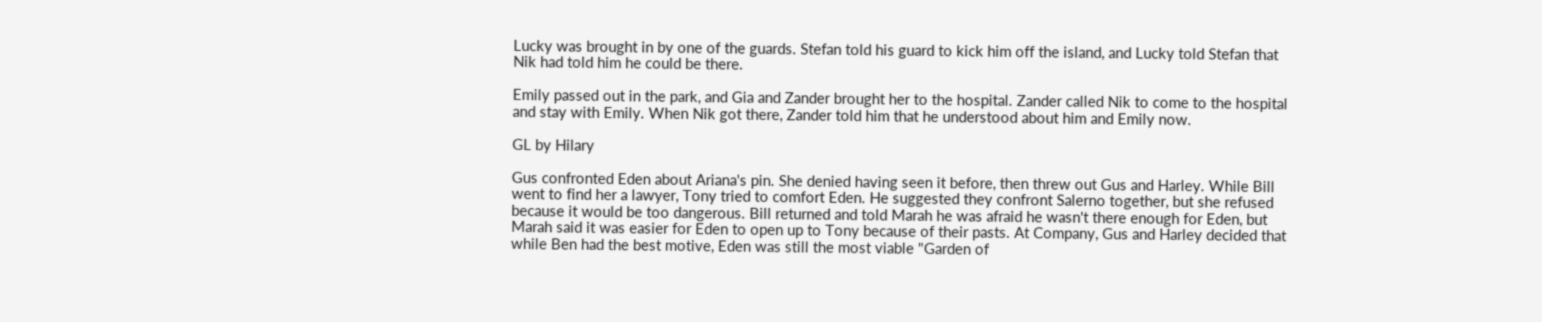Lucky was brought in by one of the guards. Stefan told his guard to kick him off the island, and Lucky told Stefan that Nik had told him he could be there.

Emily passed out in the park, and Gia and Zander brought her to the hospital. Zander called Nik to come to the hospital and stay with Emily. When Nik got there, Zander told him that he understood about him and Emily now.

GL by Hilary

Gus confronted Eden about Ariana's pin. She denied having seen it before, then threw out Gus and Harley. While Bill went to find her a lawyer, Tony tried to comfort Eden. He suggested they confront Salerno together, but she refused because it would be too dangerous. Bill returned and told Marah he was afraid he wasn't there enough for Eden, but Marah said it was easier for Eden to open up to Tony because of their pasts. At Company, Gus and Harley decided that while Ben had the best motive, Eden was still the most viable "Garden of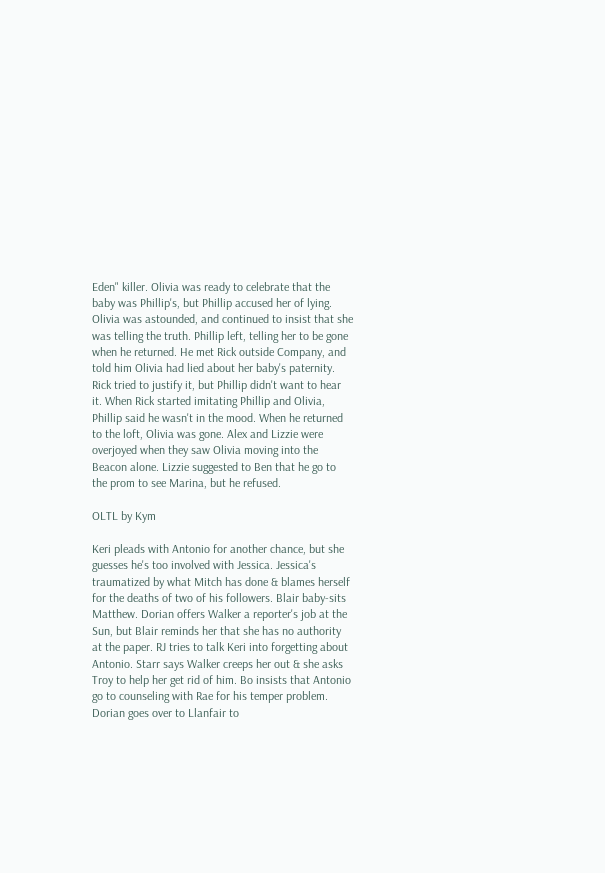Eden" killer. Olivia was ready to celebrate that the baby was Phillip's, but Phillip accused her of lying. Olivia was astounded, and continued to insist that she was telling the truth. Phillip left, telling her to be gone when he returned. He met Rick outside Company, and told him Olivia had lied about her baby's paternity. Rick tried to justify it, but Phillip didn't want to hear it. When Rick started imitating Phillip and Olivia, Phillip said he wasn't in the mood. When he returned to the loft, Olivia was gone. Alex and Lizzie were overjoyed when they saw Olivia moving into the Beacon alone. Lizzie suggested to Ben that he go to the prom to see Marina, but he refused.

OLTL by Kym

Keri pleads with Antonio for another chance, but she guesses he's too involved with Jessica. Jessica's traumatized by what Mitch has done & blames herself for the deaths of two of his followers. Blair baby-sits Matthew. Dorian offers Walker a reporter's job at the Sun, but Blair reminds her that she has no authority at the paper. RJ tries to talk Keri into forgetting about Antonio. Starr says Walker creeps her out & she asks Troy to help her get rid of him. Bo insists that Antonio go to counseling with Rae for his temper problem. Dorian goes over to Llanfair to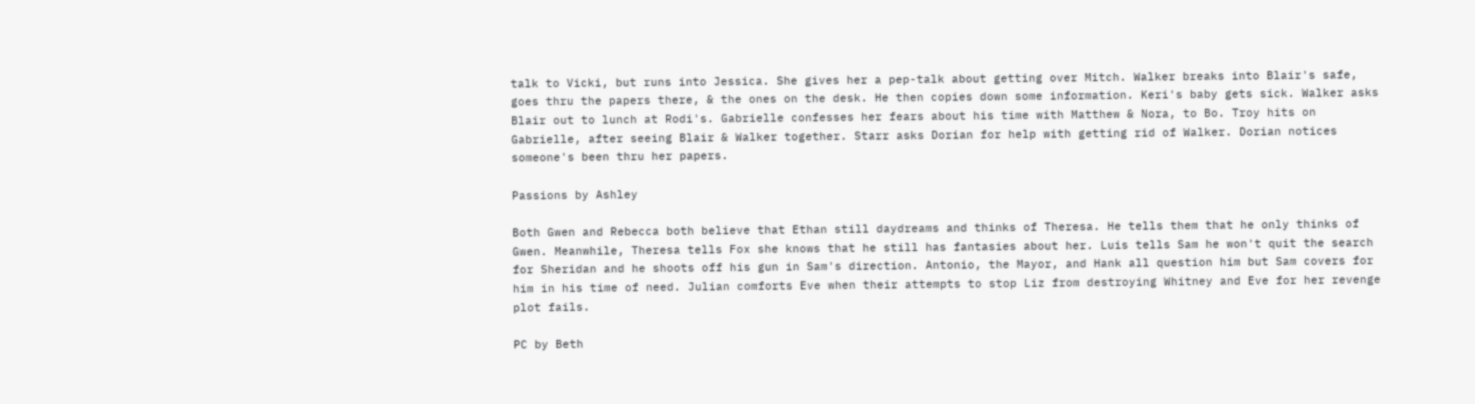talk to Vicki, but runs into Jessica. She gives her a pep-talk about getting over Mitch. Walker breaks into Blair's safe, goes thru the papers there, & the ones on the desk. He then copies down some information. Keri's baby gets sick. Walker asks Blair out to lunch at Rodi's. Gabrielle confesses her fears about his time with Matthew & Nora, to Bo. Troy hits on Gabrielle, after seeing Blair & Walker together. Starr asks Dorian for help with getting rid of Walker. Dorian notices someone's been thru her papers.

Passions by Ashley

Both Gwen and Rebecca both believe that Ethan still daydreams and thinks of Theresa. He tells them that he only thinks of Gwen. Meanwhile, Theresa tells Fox she knows that he still has fantasies about her. Luis tells Sam he won't quit the search for Sheridan and he shoots off his gun in Sam's direction. Antonio, the Mayor, and Hank all question him but Sam covers for him in his time of need. Julian comforts Eve when their attempts to stop Liz from destroying Whitney and Eve for her revenge plot fails.

PC by Beth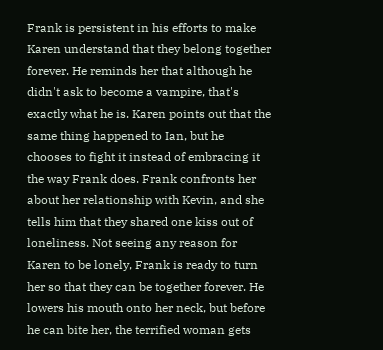Frank is persistent in his efforts to make Karen understand that they belong together forever. He reminds her that although he didn't ask to become a vampire, that's exactly what he is. Karen points out that the same thing happened to Ian, but he chooses to fight it instead of embracing it the way Frank does. Frank confronts her about her relationship with Kevin, and she tells him that they shared one kiss out of loneliness. Not seeing any reason for Karen to be lonely, Frank is ready to turn her so that they can be together forever. He lowers his mouth onto her neck, but before he can bite her, the terrified woman gets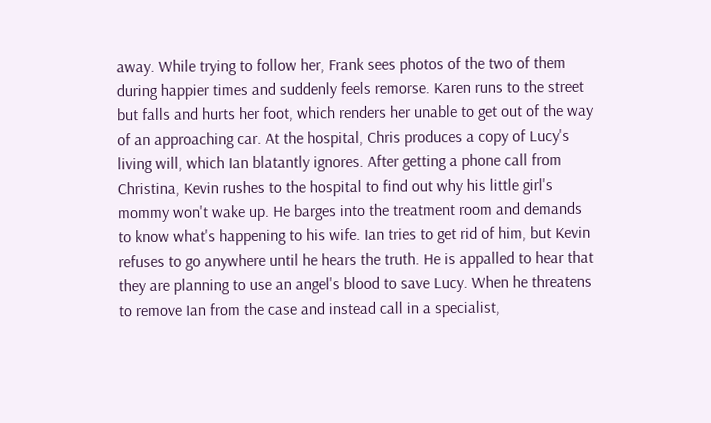away. While trying to follow her, Frank sees photos of the two of them during happier times and suddenly feels remorse. Karen runs to the street but falls and hurts her foot, which renders her unable to get out of the way of an approaching car. At the hospital, Chris produces a copy of Lucy's living will, which Ian blatantly ignores. After getting a phone call from Christina, Kevin rushes to the hospital to find out why his little girl's mommy won't wake up. He barges into the treatment room and demands to know what's happening to his wife. Ian tries to get rid of him, but Kevin refuses to go anywhere until he hears the truth. He is appalled to hear that they are planning to use an angel's blood to save Lucy. When he threatens to remove Ian from the case and instead call in a specialist,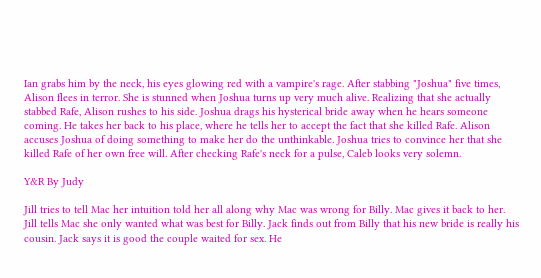Ian grabs him by the neck, his eyes glowing red with a vampire's rage. After stabbing "Joshua" five times, Alison flees in terror. She is stunned when Joshua turns up very much alive. Realizing that she actually stabbed Rafe, Alison rushes to his side. Joshua drags his hysterical bride away when he hears someone coming. He takes her back to his place, where he tells her to accept the fact that she killed Rafe. Alison accuses Joshua of doing something to make her do the unthinkable. Joshua tries to convince her that she killed Rafe of her own free will. After checking Rafe's neck for a pulse, Caleb looks very solemn.

Y&R By Judy

Jill tries to tell Mac her intuition told her all along why Mac was wrong for Billy. Mac gives it back to her. Jill tells Mac she only wanted what was best for Billy. Jack finds out from Billy that his new bride is really his cousin. Jack says it is good the couple waited for sex. He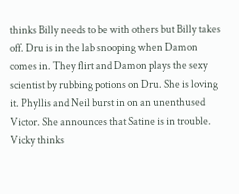thinks Billy needs to be with others but Billy takes off. Dru is in the lab snooping when Damon comes in. They flirt and Damon plays the sexy scientist by rubbing potions on Dru. She is loving it. Phyllis and Neil burst in on an unenthused Victor. She announces that Satine is in trouble. Vicky thinks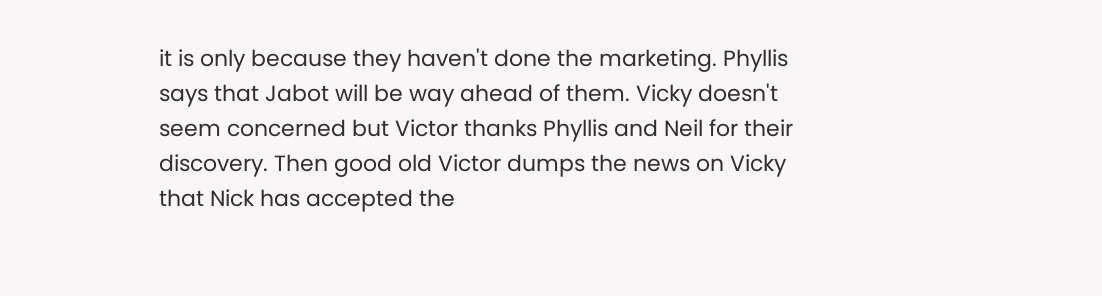it is only because they haven't done the marketing. Phyllis says that Jabot will be way ahead of them. Vicky doesn't seem concerned but Victor thanks Phyllis and Neil for their discovery. Then good old Victor dumps the news on Vicky that Nick has accepted the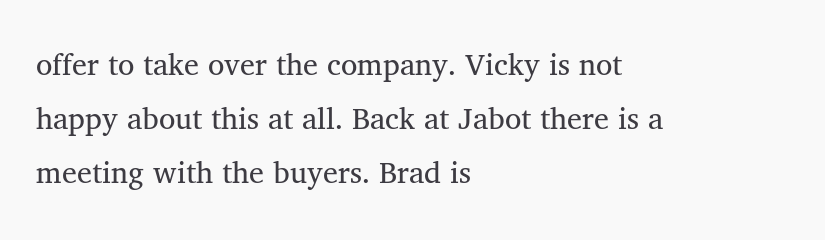offer to take over the company. Vicky is not happy about this at all. Back at Jabot there is a meeting with the buyers. Brad is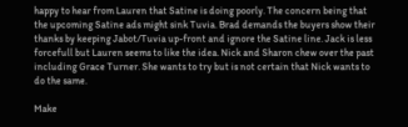happy to hear from Lauren that Satine is doing poorly. The concern being that the upcoming Satine ads might sink Tuvia. Brad demands the buyers show their thanks by keeping Jabot/Tuvia up-front and ignore the Satine line. Jack is less forcefull but Lauren seems to like the idea. Nick and Sharon chew over the past including Grace Turner. She wants to try but is not certain that Nick wants to do the same.

Make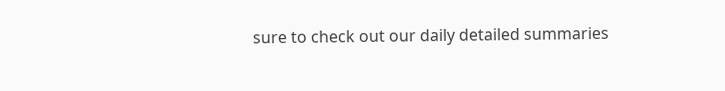sure to check out our daily detailed summaries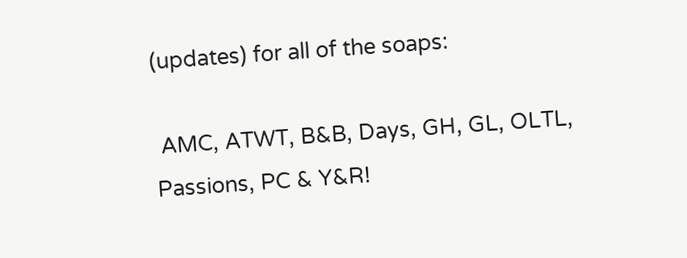(updates) for all of the soaps:

 AMC, ATWT, B&B, Days, GH, GL, OLTL, Passions, PC & Y&R!